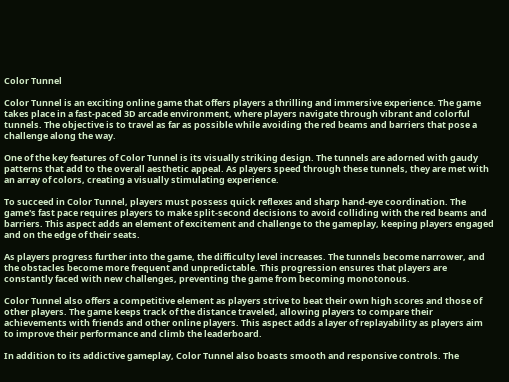Color Tunnel

Color Tunnel is an exciting online game that offers players a thrilling and immersive experience. The game takes place in a fast-paced 3D arcade environment, where players navigate through vibrant and colorful tunnels. The objective is to travel as far as possible while avoiding the red beams and barriers that pose a challenge along the way.

One of the key features of Color Tunnel is its visually striking design. The tunnels are adorned with gaudy patterns that add to the overall aesthetic appeal. As players speed through these tunnels, they are met with an array of colors, creating a visually stimulating experience.

To succeed in Color Tunnel, players must possess quick reflexes and sharp hand-eye coordination. The game's fast pace requires players to make split-second decisions to avoid colliding with the red beams and barriers. This aspect adds an element of excitement and challenge to the gameplay, keeping players engaged and on the edge of their seats.

As players progress further into the game, the difficulty level increases. The tunnels become narrower, and the obstacles become more frequent and unpredictable. This progression ensures that players are constantly faced with new challenges, preventing the game from becoming monotonous.

Color Tunnel also offers a competitive element as players strive to beat their own high scores and those of other players. The game keeps track of the distance traveled, allowing players to compare their achievements with friends and other online players. This aspect adds a layer of replayability as players aim to improve their performance and climb the leaderboard.

In addition to its addictive gameplay, Color Tunnel also boasts smooth and responsive controls. The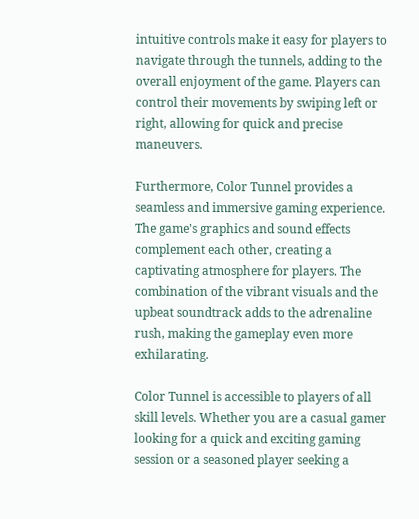intuitive controls make it easy for players to navigate through the tunnels, adding to the overall enjoyment of the game. Players can control their movements by swiping left or right, allowing for quick and precise maneuvers.

Furthermore, Color Tunnel provides a seamless and immersive gaming experience. The game's graphics and sound effects complement each other, creating a captivating atmosphere for players. The combination of the vibrant visuals and the upbeat soundtrack adds to the adrenaline rush, making the gameplay even more exhilarating.

Color Tunnel is accessible to players of all skill levels. Whether you are a casual gamer looking for a quick and exciting gaming session or a seasoned player seeking a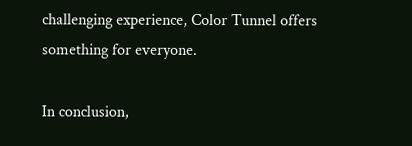challenging experience, Color Tunnel offers something for everyone.

In conclusion,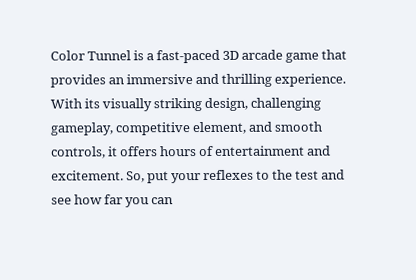Color Tunnel is a fast-paced 3D arcade game that provides an immersive and thrilling experience. With its visually striking design, challenging gameplay, competitive element, and smooth controls, it offers hours of entertainment and excitement. So, put your reflexes to the test and see how far you can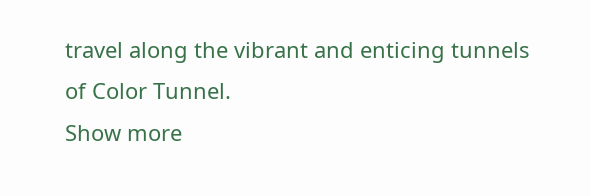travel along the vibrant and enticing tunnels of Color Tunnel.
Show more